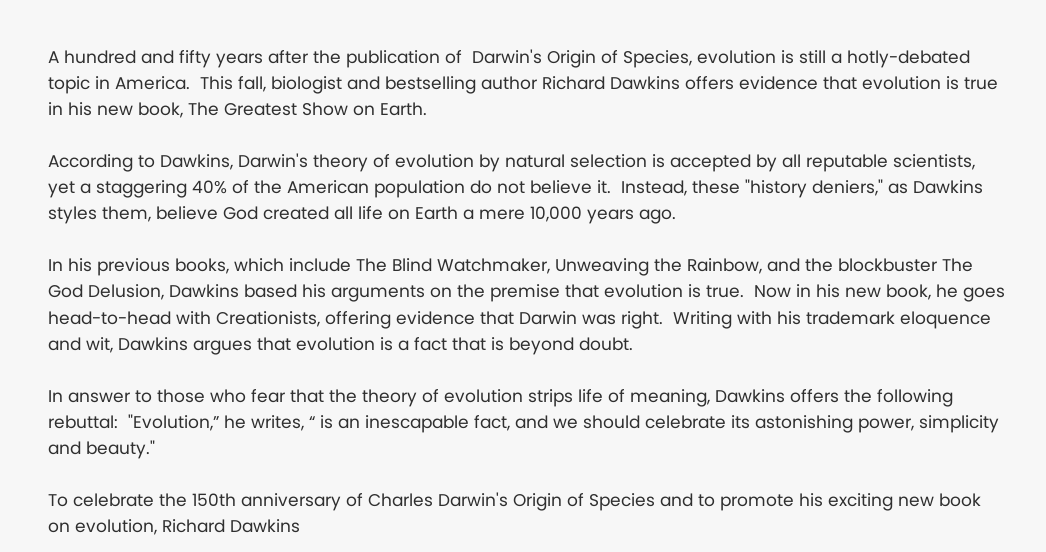A hundred and fifty years after the publication of  Darwin's Origin of Species, evolution is still a hotly-debated topic in America.  This fall, biologist and bestselling author Richard Dawkins offers evidence that evolution is true in his new book, The Greatest Show on Earth.

According to Dawkins, Darwin's theory of evolution by natural selection is accepted by all reputable scientists, yet a staggering 40% of the American population do not believe it.  Instead, these "history deniers," as Dawkins styles them, believe God created all life on Earth a mere 10,000 years ago.

In his previous books, which include The Blind Watchmaker, Unweaving the Rainbow, and the blockbuster The God Delusion, Dawkins based his arguments on the premise that evolution is true.  Now in his new book, he goes head-to-head with Creationists, offering evidence that Darwin was right.  Writing with his trademark eloquence and wit, Dawkins argues that evolution is a fact that is beyond doubt.

In answer to those who fear that the theory of evolution strips life of meaning, Dawkins offers the following rebuttal:  "Evolution,” he writes, “ is an inescapable fact, and we should celebrate its astonishing power, simplicity and beauty."

To celebrate the 150th anniversary of Charles Darwin's Origin of Species and to promote his exciting new book on evolution, Richard Dawkins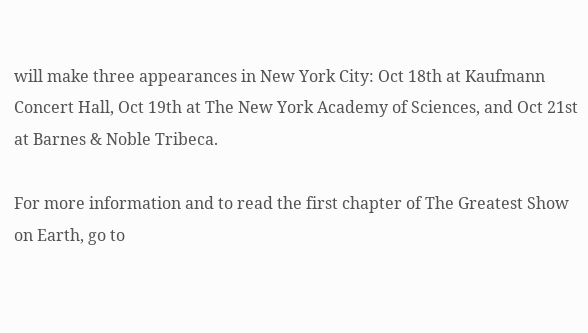will make three appearances in New York City: Oct 18th at Kaufmann Concert Hall, Oct 19th at The New York Academy of Sciences, and Oct 21st at Barnes & Noble Tribeca.

For more information and to read the first chapter of The Greatest Show on Earth, go to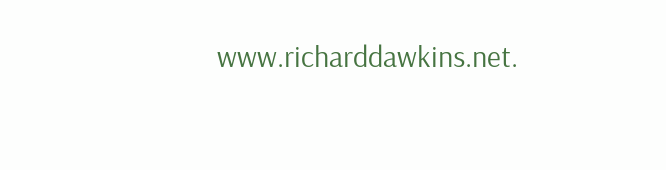www.richarddawkins.net.